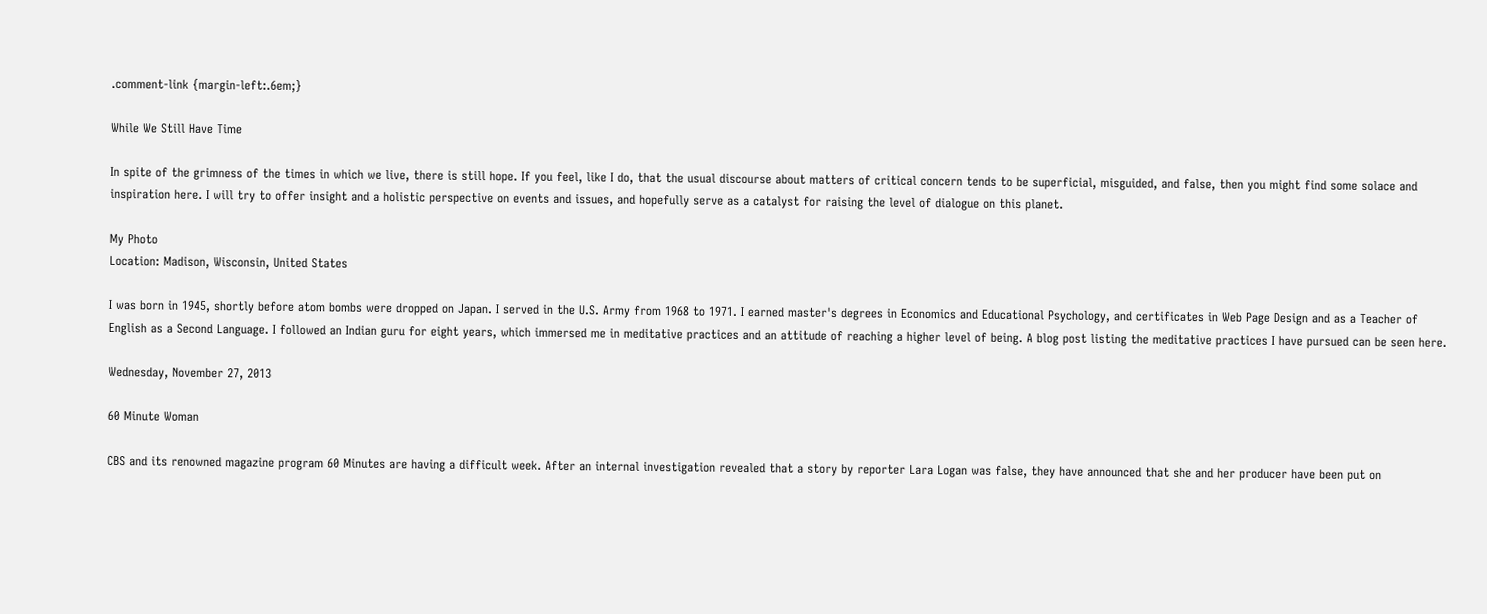.comment-link {margin-left:.6em;}

While We Still Have Time

In spite of the grimness of the times in which we live, there is still hope. If you feel, like I do, that the usual discourse about matters of critical concern tends to be superficial, misguided, and false, then you might find some solace and inspiration here. I will try to offer insight and a holistic perspective on events and issues, and hopefully serve as a catalyst for raising the level of dialogue on this planet.

My Photo
Location: Madison, Wisconsin, United States

I was born in 1945, shortly before atom bombs were dropped on Japan. I served in the U.S. Army from 1968 to 1971. I earned master's degrees in Economics and Educational Psychology, and certificates in Web Page Design and as a Teacher of English as a Second Language. I followed an Indian guru for eight years, which immersed me in meditative practices and an attitude of reaching a higher level of being. A blog post listing the meditative practices I have pursued can be seen here.

Wednesday, November 27, 2013

60 Minute Woman

CBS and its renowned magazine program 60 Minutes are having a difficult week. After an internal investigation revealed that a story by reporter Lara Logan was false, they have announced that she and her producer have been put on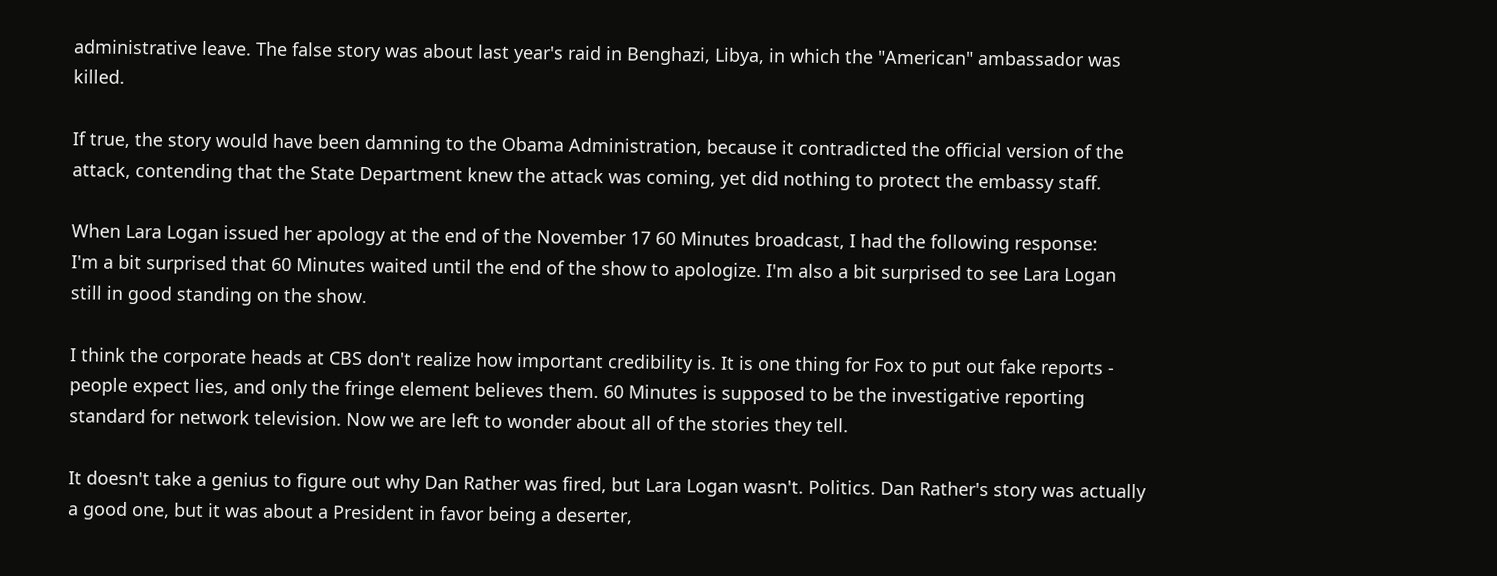administrative leave. The false story was about last year's raid in Benghazi, Libya, in which the "American" ambassador was killed.

If true, the story would have been damning to the Obama Administration, because it contradicted the official version of the attack, contending that the State Department knew the attack was coming, yet did nothing to protect the embassy staff.

When Lara Logan issued her apology at the end of the November 17 60 Minutes broadcast, I had the following response:
I'm a bit surprised that 60 Minutes waited until the end of the show to apologize. I'm also a bit surprised to see Lara Logan still in good standing on the show.

I think the corporate heads at CBS don't realize how important credibility is. It is one thing for Fox to put out fake reports - people expect lies, and only the fringe element believes them. 60 Minutes is supposed to be the investigative reporting standard for network television. Now we are left to wonder about all of the stories they tell.

It doesn't take a genius to figure out why Dan Rather was fired, but Lara Logan wasn't. Politics. Dan Rather's story was actually a good one, but it was about a President in favor being a deserter,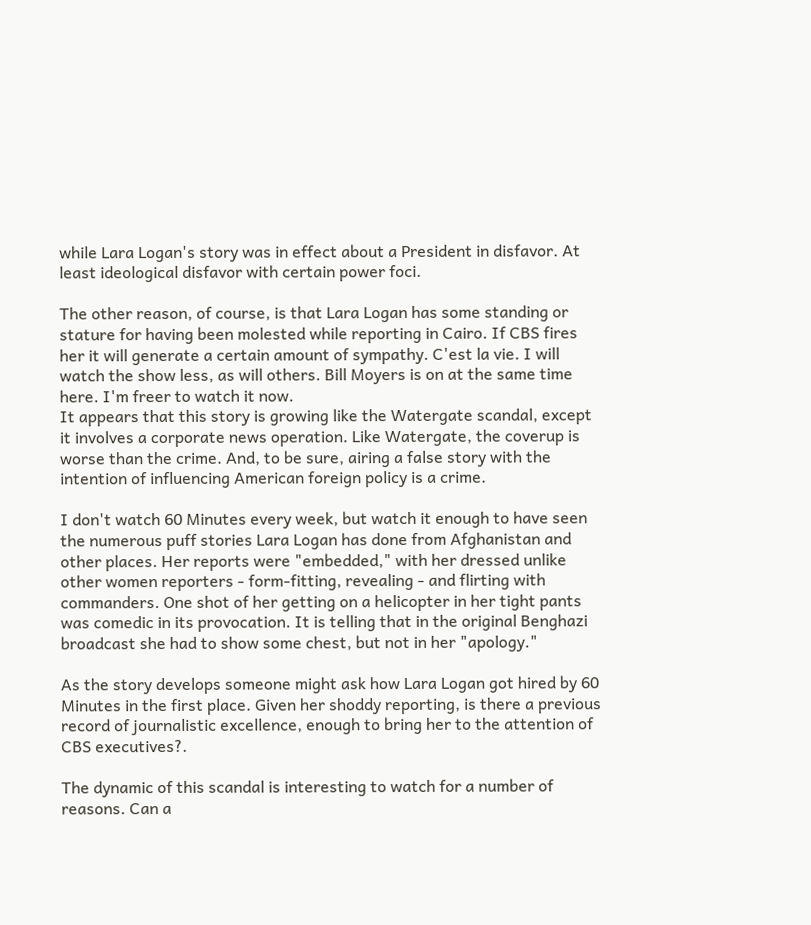while Lara Logan's story was in effect about a President in disfavor. At least ideological disfavor with certain power foci.

The other reason, of course, is that Lara Logan has some standing or stature for having been molested while reporting in Cairo. If CBS fires her it will generate a certain amount of sympathy. C'est la vie. I will watch the show less, as will others. Bill Moyers is on at the same time here. I'm freer to watch it now.
It appears that this story is growing like the Watergate scandal, except it involves a corporate news operation. Like Watergate, the coverup is worse than the crime. And, to be sure, airing a false story with the intention of influencing American foreign policy is a crime.

I don't watch 60 Minutes every week, but watch it enough to have seen the numerous puff stories Lara Logan has done from Afghanistan and other places. Her reports were "embedded," with her dressed unlike other women reporters - form-fitting, revealing - and flirting with commanders. One shot of her getting on a helicopter in her tight pants was comedic in its provocation. It is telling that in the original Benghazi broadcast she had to show some chest, but not in her "apology."

As the story develops someone might ask how Lara Logan got hired by 60 Minutes in the first place. Given her shoddy reporting, is there a previous record of journalistic excellence, enough to bring her to the attention of CBS executives?.

The dynamic of this scandal is interesting to watch for a number of reasons. Can a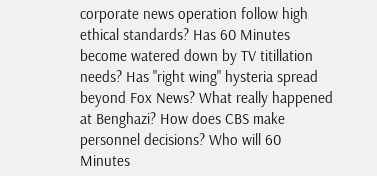corporate news operation follow high ethical standards? Has 60 Minutes become watered down by TV titillation needs? Has "right wing" hysteria spread beyond Fox News? What really happened at Benghazi? How does CBS make personnel decisions? Who will 60 Minutes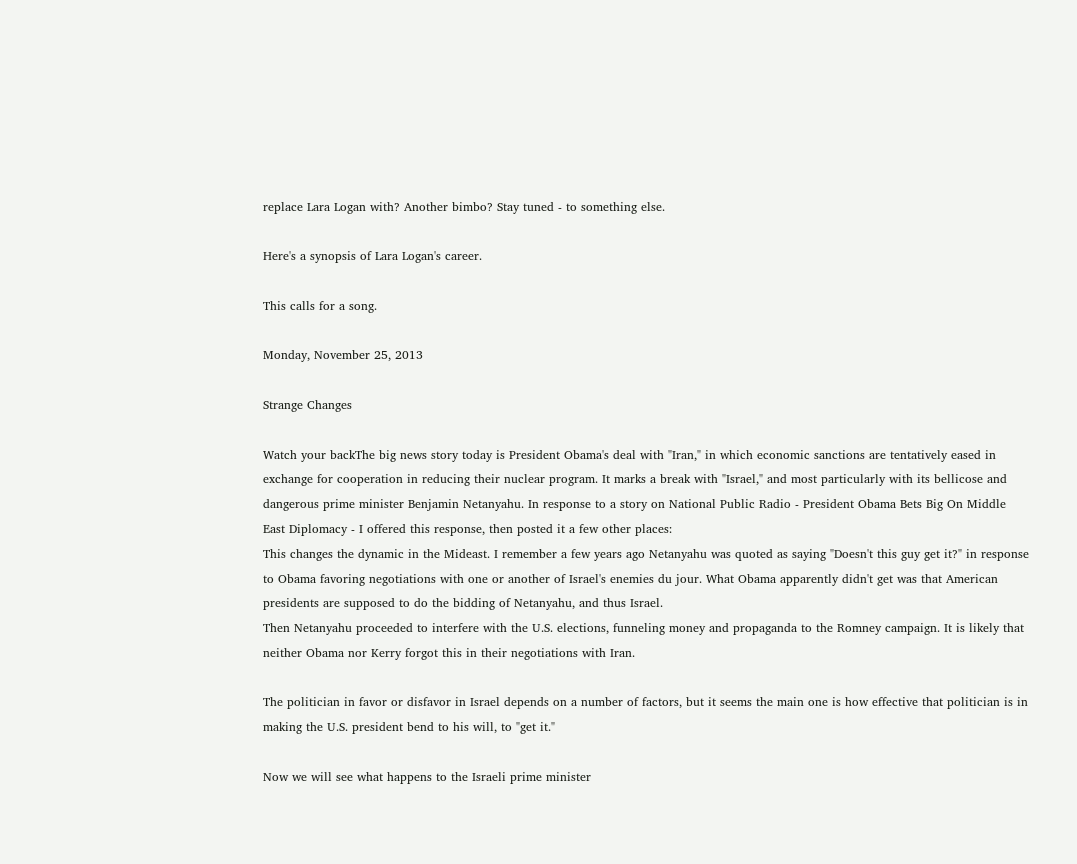replace Lara Logan with? Another bimbo? Stay tuned - to something else.

Here's a synopsis of Lara Logan's career.

This calls for a song.

Monday, November 25, 2013

Strange Changes

Watch your backThe big news story today is President Obama's deal with "Iran," in which economic sanctions are tentatively eased in exchange for cooperation in reducing their nuclear program. It marks a break with "Israel," and most particularly with its bellicose and dangerous prime minister Benjamin Netanyahu. In response to a story on National Public Radio - President Obama Bets Big On Middle East Diplomacy - I offered this response, then posted it a few other places:
This changes the dynamic in the Mideast. I remember a few years ago Netanyahu was quoted as saying "Doesn't this guy get it?" in response to Obama favoring negotiations with one or another of Israel's enemies du jour. What Obama apparently didn't get was that American presidents are supposed to do the bidding of Netanyahu, and thus Israel.
Then Netanyahu proceeded to interfere with the U.S. elections, funneling money and propaganda to the Romney campaign. It is likely that neither Obama nor Kerry forgot this in their negotiations with Iran.

The politician in favor or disfavor in Israel depends on a number of factors, but it seems the main one is how effective that politician is in making the U.S. president bend to his will, to "get it."

Now we will see what happens to the Israeli prime minister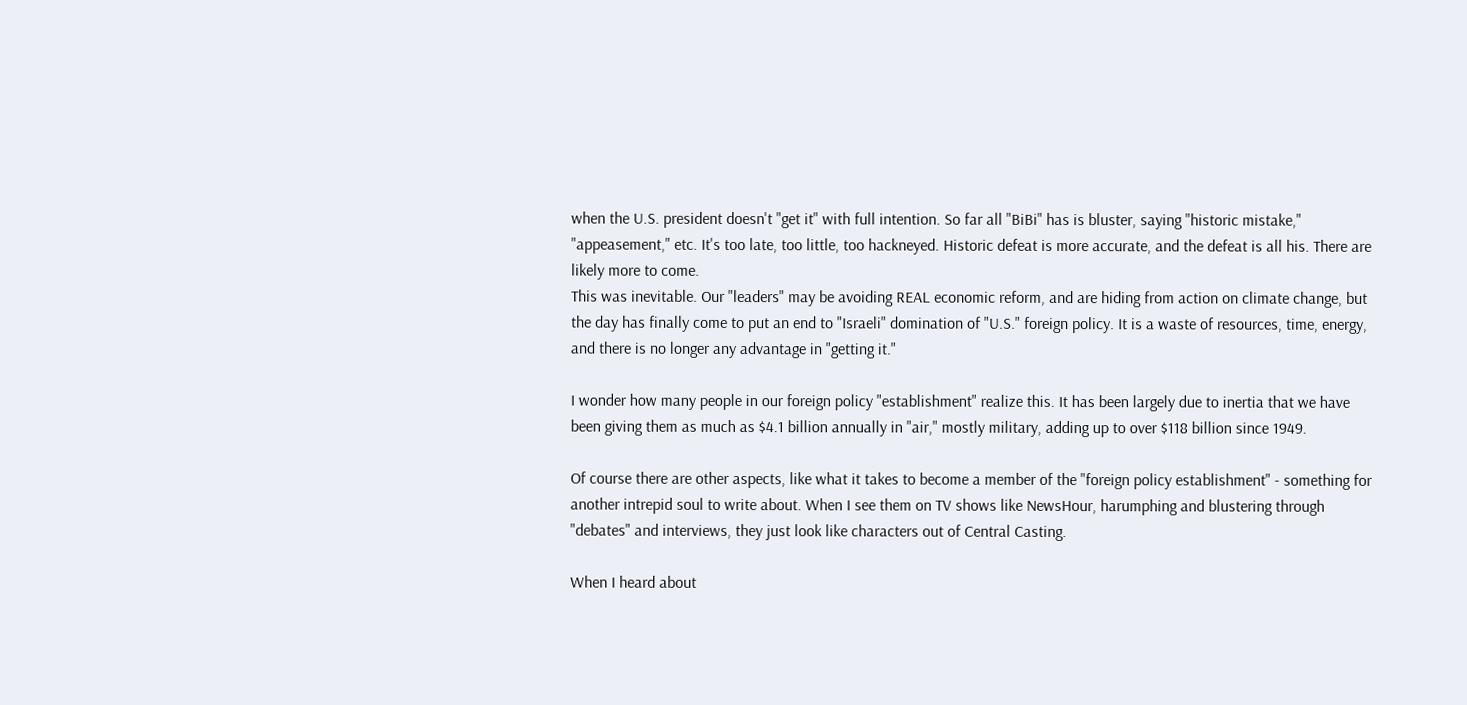when the U.S. president doesn't "get it" with full intention. So far all "BiBi" has is bluster, saying "historic mistake," "appeasement," etc. It's too late, too little, too hackneyed. Historic defeat is more accurate, and the defeat is all his. There are likely more to come.
This was inevitable. Our "leaders" may be avoiding REAL economic reform, and are hiding from action on climate change, but the day has finally come to put an end to "Israeli" domination of "U.S." foreign policy. It is a waste of resources, time, energy, and there is no longer any advantage in "getting it."

I wonder how many people in our foreign policy "establishment" realize this. It has been largely due to inertia that we have been giving them as much as $4.1 billion annually in "air," mostly military, adding up to over $118 billion since 1949.

Of course there are other aspects, like what it takes to become a member of the "foreign policy establishment" - something for another intrepid soul to write about. When I see them on TV shows like NewsHour, harumphing and blustering through "debates" and interviews, they just look like characters out of Central Casting.

When I heard about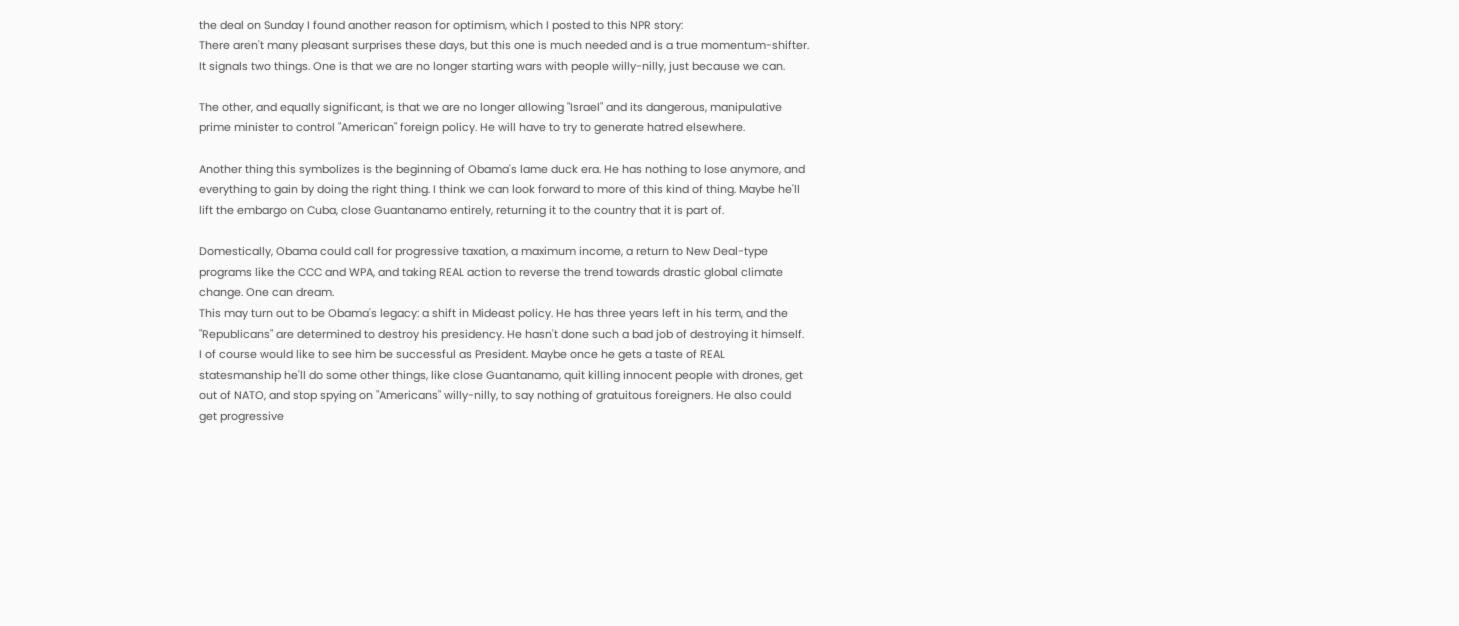the deal on Sunday I found another reason for optimism, which I posted to this NPR story:
There aren't many pleasant surprises these days, but this one is much needed and is a true momentum-shifter. It signals two things. One is that we are no longer starting wars with people willy-nilly, just because we can.

The other, and equally significant, is that we are no longer allowing "Israel" and its dangerous, manipulative prime minister to control "American" foreign policy. He will have to try to generate hatred elsewhere.

Another thing this symbolizes is the beginning of Obama's lame duck era. He has nothing to lose anymore, and everything to gain by doing the right thing. I think we can look forward to more of this kind of thing. Maybe he'll lift the embargo on Cuba, close Guantanamo entirely, returning it to the country that it is part of.

Domestically, Obama could call for progressive taxation, a maximum income, a return to New Deal-type programs like the CCC and WPA, and taking REAL action to reverse the trend towards drastic global climate change. One can dream.
This may turn out to be Obama's legacy: a shift in Mideast policy. He has three years left in his term, and the "Republicans" are determined to destroy his presidency. He hasn't done such a bad job of destroying it himself. I of course would like to see him be successful as President. Maybe once he gets a taste of REAL statesmanship he'll do some other things, like close Guantanamo, quit killing innocent people with drones, get out of NATO, and stop spying on "Americans" willy-nilly, to say nothing of gratuitous foreigners. He also could get progressive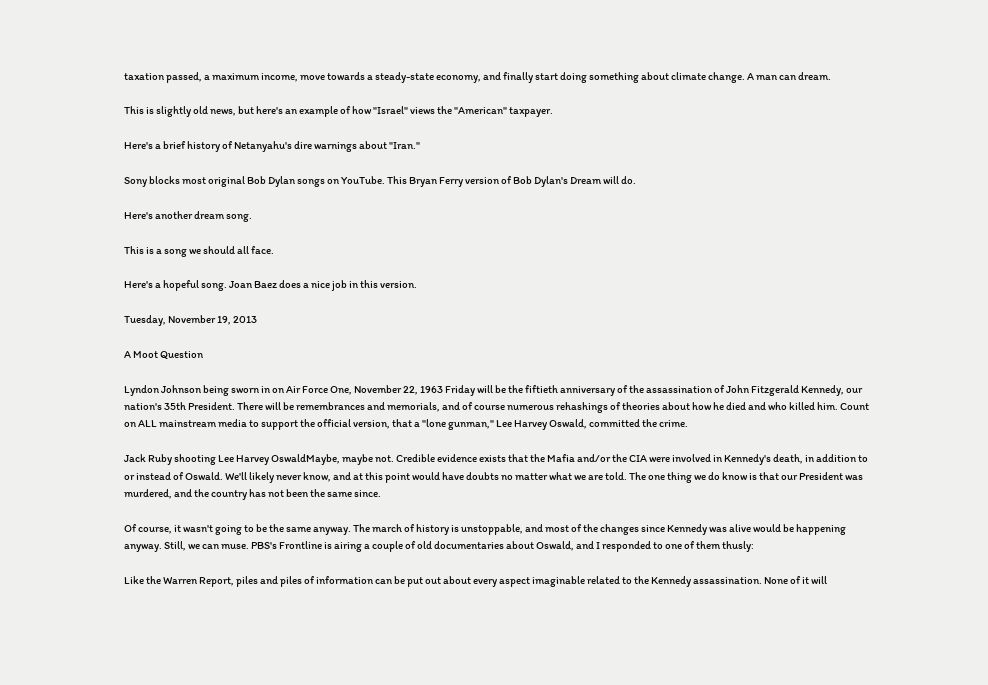taxation passed, a maximum income, move towards a steady-state economy, and finally start doing something about climate change. A man can dream.

This is slightly old news, but here's an example of how "Israel" views the "American" taxpayer.

Here's a brief history of Netanyahu's dire warnings about "Iran."

Sony blocks most original Bob Dylan songs on YouTube. This Bryan Ferry version of Bob Dylan's Dream will do.

Here's another dream song.

This is a song we should all face.

Here's a hopeful song. Joan Baez does a nice job in this version.

Tuesday, November 19, 2013

A Moot Question

Lyndon Johnson being sworn in on Air Force One, November 22, 1963 Friday will be the fiftieth anniversary of the assassination of John Fitzgerald Kennedy, our nation's 35th President. There will be remembrances and memorials, and of course numerous rehashings of theories about how he died and who killed him. Count on ALL mainstream media to support the official version, that a "lone gunman," Lee Harvey Oswald, committed the crime.

Jack Ruby shooting Lee Harvey OswaldMaybe, maybe not. Credible evidence exists that the Mafia and/or the CIA were involved in Kennedy's death, in addition to or instead of Oswald. We'll likely never know, and at this point would have doubts no matter what we are told. The one thing we do know is that our President was murdered, and the country has not been the same since.

Of course, it wasn't going to be the same anyway. The march of history is unstoppable, and most of the changes since Kennedy was alive would be happening anyway. Still, we can muse. PBS's Frontline is airing a couple of old documentaries about Oswald, and I responded to one of them thusly:

Like the Warren Report, piles and piles of information can be put out about every aspect imaginable related to the Kennedy assassination. None of it will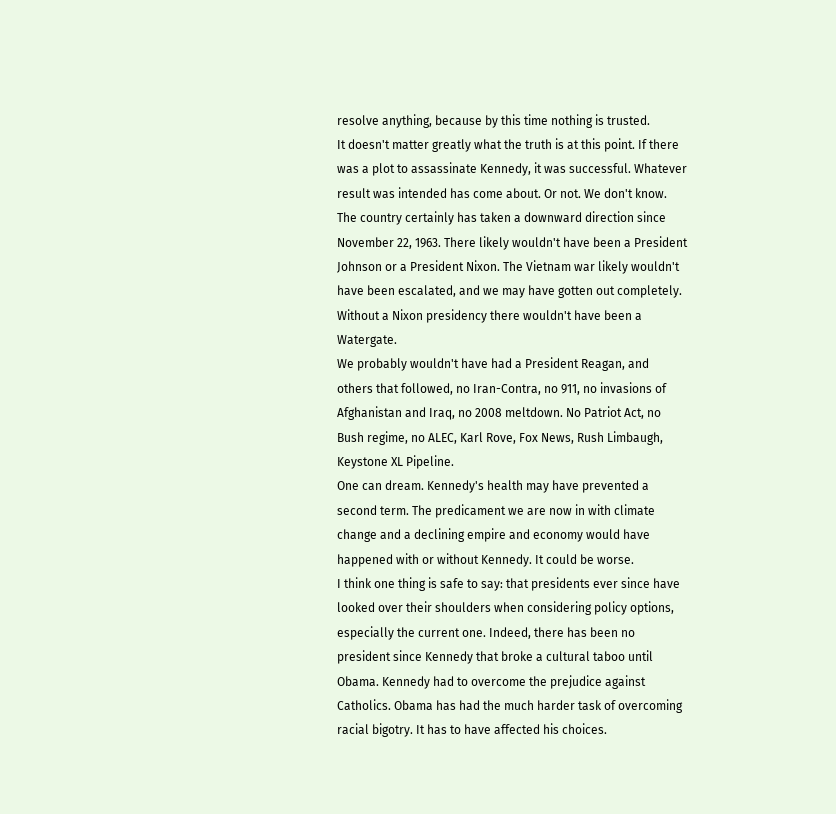resolve anything, because by this time nothing is trusted.
It doesn't matter greatly what the truth is at this point. If there was a plot to assassinate Kennedy, it was successful. Whatever result was intended has come about. Or not. We don't know.
The country certainly has taken a downward direction since November 22, 1963. There likely wouldn't have been a President Johnson or a President Nixon. The Vietnam war likely wouldn't have been escalated, and we may have gotten out completely. Without a Nixon presidency there wouldn't have been a Watergate.
We probably wouldn't have had a President Reagan, and others that followed, no Iran-Contra, no 911, no invasions of Afghanistan and Iraq, no 2008 meltdown. No Patriot Act, no Bush regime, no ALEC, Karl Rove, Fox News, Rush Limbaugh, Keystone XL Pipeline.
One can dream. Kennedy's health may have prevented a second term. The predicament we are now in with climate change and a declining empire and economy would have happened with or without Kennedy. It could be worse.
I think one thing is safe to say: that presidents ever since have looked over their shoulders when considering policy options, especially the current one. Indeed, there has been no president since Kennedy that broke a cultural taboo until Obama. Kennedy had to overcome the prejudice against Catholics. Obama has had the much harder task of overcoming racial bigotry. It has to have affected his choices.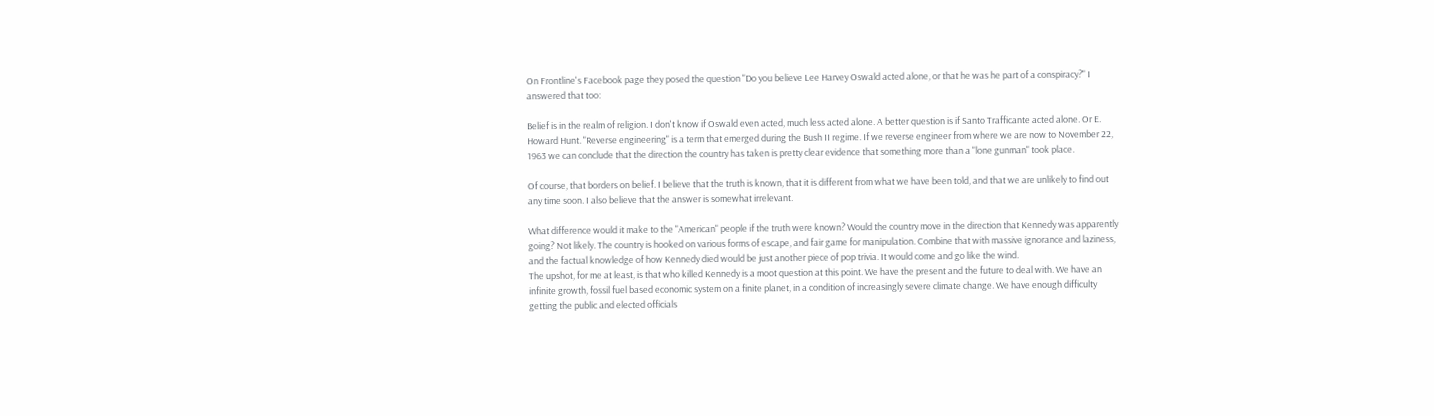On Frontline's Facebook page they posed the question "Do you believe Lee Harvey Oswald acted alone, or that he was he part of a conspiracy?" I answered that too:

Belief is in the realm of religion. I don't know if Oswald even acted, much less acted alone. A better question is if Santo Trafficante acted alone. Or E. Howard Hunt. "Reverse engineering" is a term that emerged during the Bush II regime. If we reverse engineer from where we are now to November 22, 1963 we can conclude that the direction the country has taken is pretty clear evidence that something more than a "lone gunman" took place.

Of course, that borders on belief. I believe that the truth is known, that it is different from what we have been told, and that we are unlikely to find out any time soon. I also believe that the answer is somewhat irrelevant.

What difference would it make to the "American" people if the truth were known? Would the country move in the direction that Kennedy was apparently going? Not likely. The country is hooked on various forms of escape, and fair game for manipulation. Combine that with massive ignorance and laziness, and the factual knowledge of how Kennedy died would be just another piece of pop trivia. It would come and go like the wind.
The upshot, for me at least, is that who killed Kennedy is a moot question at this point. We have the present and the future to deal with. We have an infinite growth, fossil fuel based economic system on a finite planet, in a condition of increasingly severe climate change. We have enough difficulty getting the public and elected officials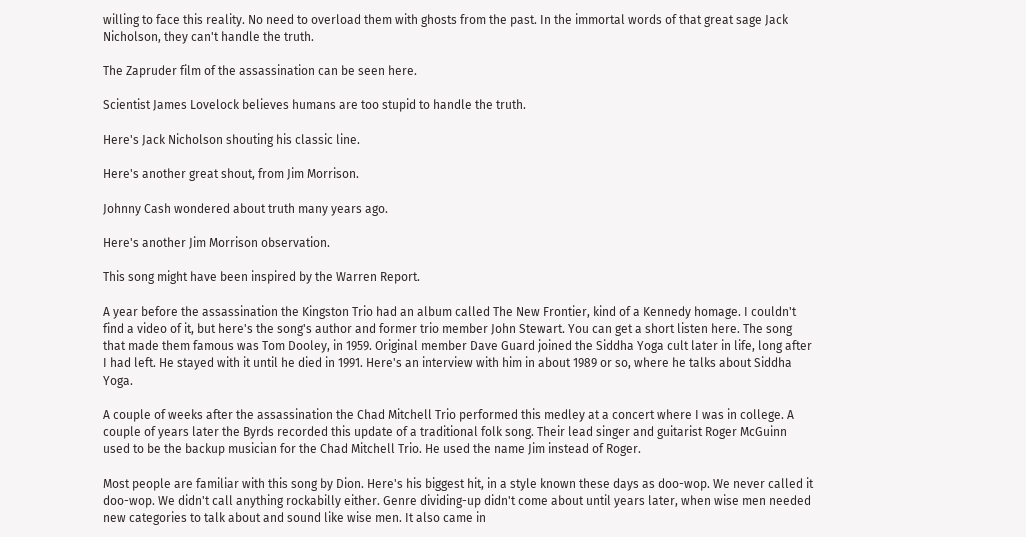willing to face this reality. No need to overload them with ghosts from the past. In the immortal words of that great sage Jack Nicholson, they can't handle the truth.

The Zapruder film of the assassination can be seen here.

Scientist James Lovelock believes humans are too stupid to handle the truth.

Here's Jack Nicholson shouting his classic line.

Here's another great shout, from Jim Morrison.

Johnny Cash wondered about truth many years ago.

Here's another Jim Morrison observation.

This song might have been inspired by the Warren Report.

A year before the assassination the Kingston Trio had an album called The New Frontier, kind of a Kennedy homage. I couldn't find a video of it, but here's the song's author and former trio member John Stewart. You can get a short listen here. The song that made them famous was Tom Dooley, in 1959. Original member Dave Guard joined the Siddha Yoga cult later in life, long after I had left. He stayed with it until he died in 1991. Here's an interview with him in about 1989 or so, where he talks about Siddha Yoga.

A couple of weeks after the assassination the Chad Mitchell Trio performed this medley at a concert where I was in college. A couple of years later the Byrds recorded this update of a traditional folk song. Their lead singer and guitarist Roger McGuinn used to be the backup musician for the Chad Mitchell Trio. He used the name Jim instead of Roger.

Most people are familiar with this song by Dion. Here's his biggest hit, in a style known these days as doo-wop. We never called it doo-wop. We didn't call anything rockabilly either. Genre dividing-up didn't come about until years later, when wise men needed new categories to talk about and sound like wise men. It also came in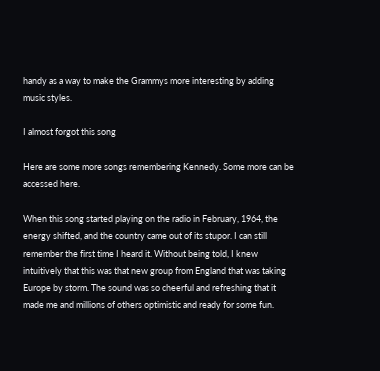handy as a way to make the Grammys more interesting by adding music styles.

I almost forgot this song

Here are some more songs remembering Kennedy. Some more can be accessed here.

When this song started playing on the radio in February, 1964, the energy shifted, and the country came out of its stupor. I can still remember the first time I heard it. Without being told, I knew intuitively that this was that new group from England that was taking Europe by storm. The sound was so cheerful and refreshing that it made me and millions of others optimistic and ready for some fun.